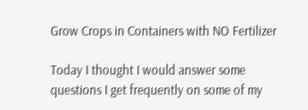Grow Crops in Containers with NO Fertilizer

Today I thought I would answer some questions I get frequently on some of my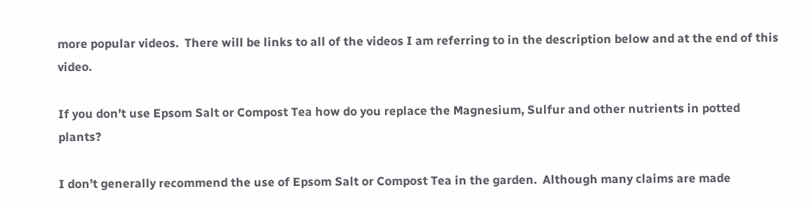more popular videos.  There will be links to all of the videos I am referring to in the description below and at the end of this video.

If you don’t use Epsom Salt or Compost Tea how do you replace the Magnesium, Sulfur and other nutrients in potted plants?

I don’t generally recommend the use of Epsom Salt or Compost Tea in the garden.  Although many claims are made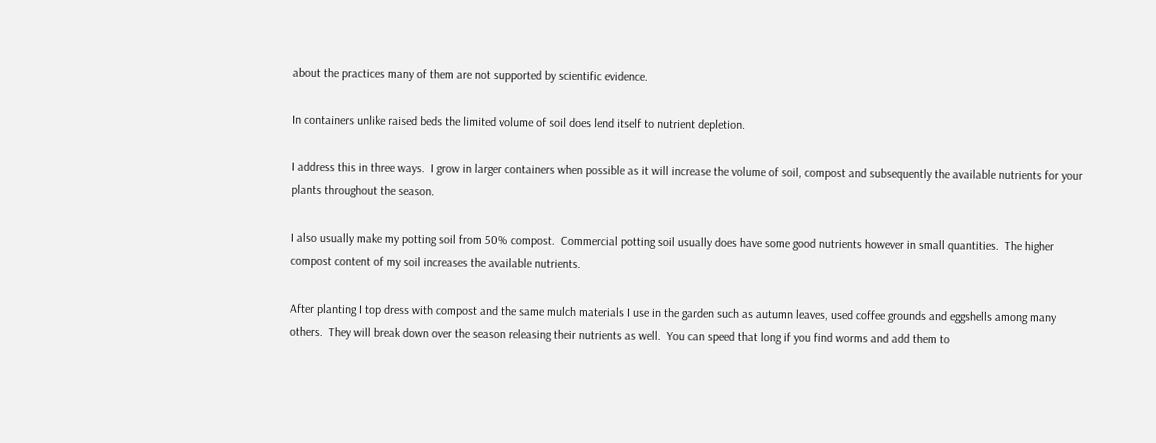about the practices many of them are not supported by scientific evidence.

In containers unlike raised beds the limited volume of soil does lend itself to nutrient depletion.

I address this in three ways.  I grow in larger containers when possible as it will increase the volume of soil, compost and subsequently the available nutrients for your plants throughout the season.

I also usually make my potting soil from 50% compost.  Commercial potting soil usually does have some good nutrients however in small quantities.  The higher compost content of my soil increases the available nutrients.

After planting I top dress with compost and the same mulch materials I use in the garden such as autumn leaves, used coffee grounds and eggshells among many others.  They will break down over the season releasing their nutrients as well.  You can speed that long if you find worms and add them to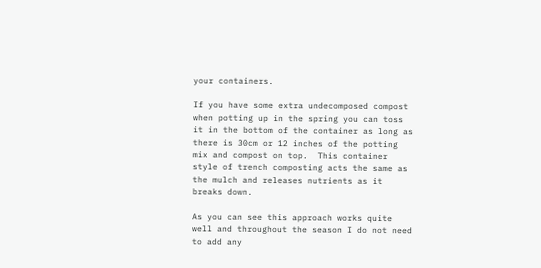your containers.

If you have some extra undecomposed compost when potting up in the spring you can toss it in the bottom of the container as long as there is 30cm or 12 inches of the potting mix and compost on top.  This container style of trench composting acts the same as the mulch and releases nutrients as it breaks down.

As you can see this approach works quite well and throughout the season I do not need to add any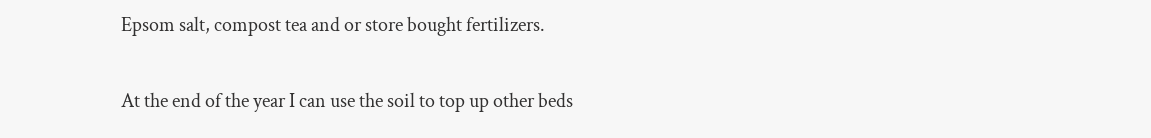Epsom salt, compost tea and or store bought fertilizers.

At the end of the year I can use the soil to top up other beds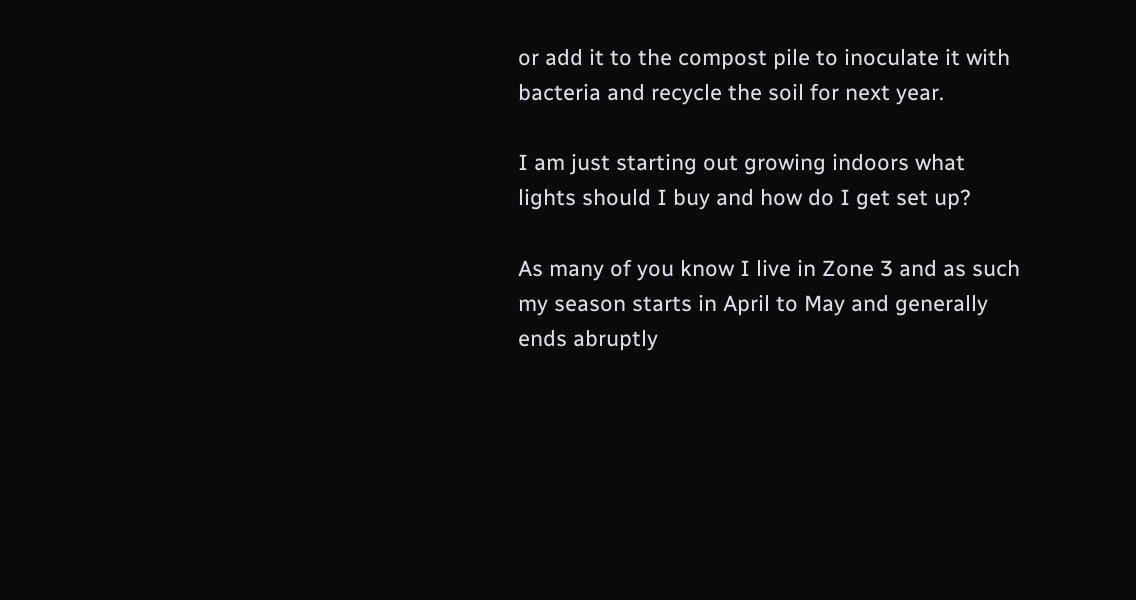or add it to the compost pile to inoculate it with bacteria and recycle the soil for next year.

I am just starting out growing indoors what lights should I buy and how do I get set up?

As many of you know I live in Zone 3 and as such my season starts in April to May and generally ends abruptly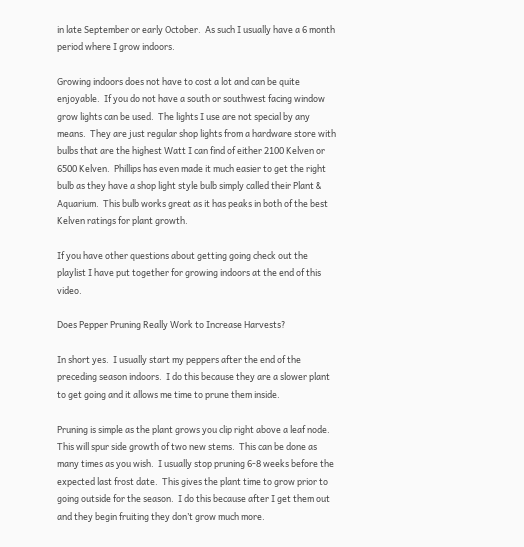in late September or early October.  As such I usually have a 6 month period where I grow indoors.

Growing indoors does not have to cost a lot and can be quite enjoyable.  If you do not have a south or southwest facing window grow lights can be used.  The lights I use are not special by any means.  They are just regular shop lights from a hardware store with bulbs that are the highest Watt I can find of either 2100 Kelven or 6500 Kelven.  Phillips has even made it much easier to get the right bulb as they have a shop light style bulb simply called their Plant & Aquarium.  This bulb works great as it has peaks in both of the best Kelven ratings for plant growth.

If you have other questions about getting going check out the playlist I have put together for growing indoors at the end of this video.

Does Pepper Pruning Really Work to Increase Harvests?

In short yes.  I usually start my peppers after the end of the preceding season indoors.  I do this because they are a slower plant to get going and it allows me time to prune them inside.

Pruning is simple as the plant grows you clip right above a leaf node.  This will spur side growth of two new stems.  This can be done as many times as you wish.  I usually stop pruning 6-8 weeks before the expected last frost date.  This gives the plant time to grow prior to going outside for the season.  I do this because after I get them out and they begin fruiting they don’t grow much more.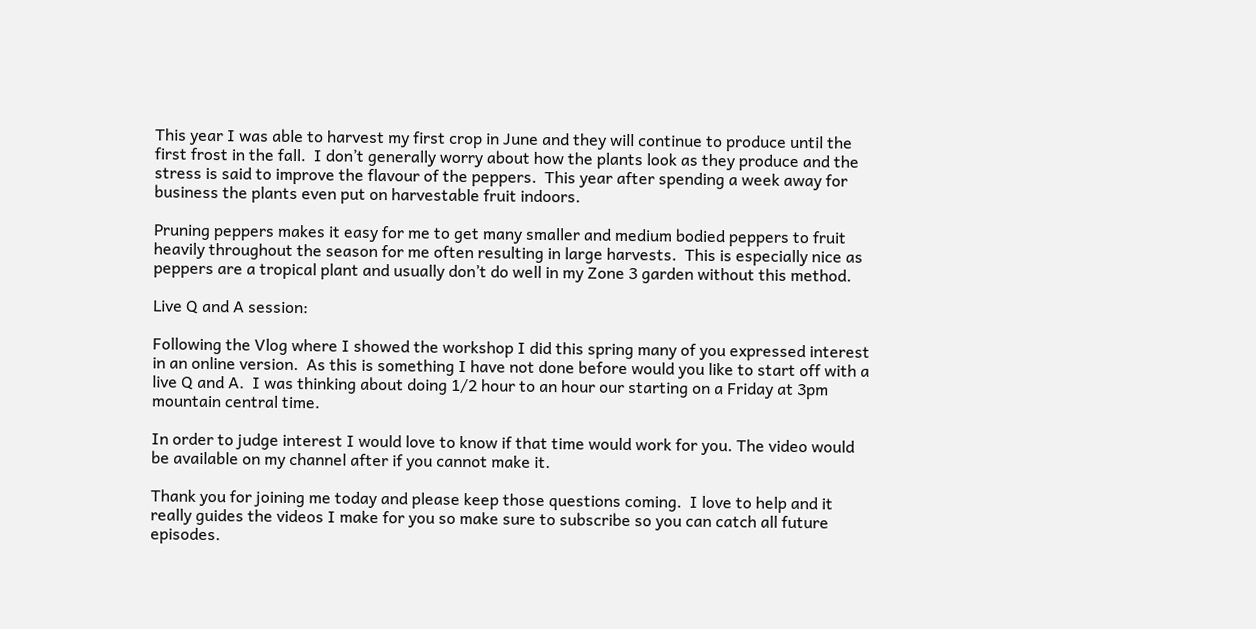This year I was able to harvest my first crop in June and they will continue to produce until the first frost in the fall.  I don’t generally worry about how the plants look as they produce and the stress is said to improve the flavour of the peppers.  This year after spending a week away for business the plants even put on harvestable fruit indoors.

Pruning peppers makes it easy for me to get many smaller and medium bodied peppers to fruit heavily throughout the season for me often resulting in large harvests.  This is especially nice as peppers are a tropical plant and usually don’t do well in my Zone 3 garden without this method.

Live Q and A session:

Following the Vlog where I showed the workshop I did this spring many of you expressed interest in an online version.  As this is something I have not done before would you like to start off with a live Q and A.  I was thinking about doing 1/2 hour to an hour our starting on a Friday at 3pm mountain central time.

In order to judge interest I would love to know if that time would work for you. The video would be available on my channel after if you cannot make it.

Thank you for joining me today and please keep those questions coming.  I love to help and it really guides the videos I make for you so make sure to subscribe so you can catch all future episodes.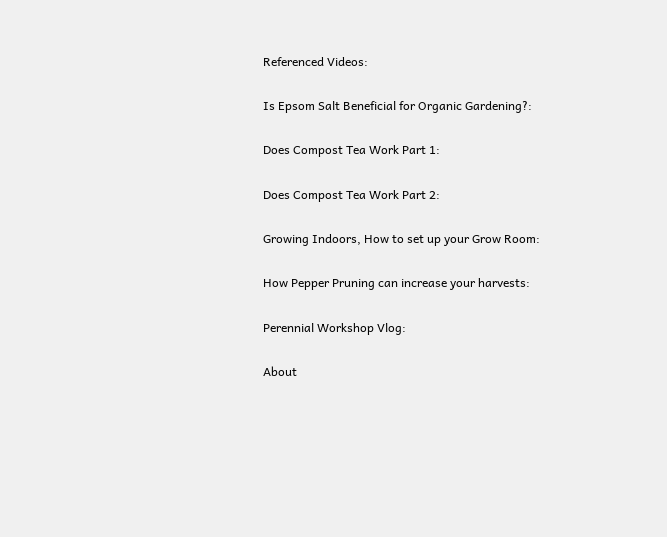Referenced Videos:

Is Epsom Salt Beneficial for Organic Gardening?:

Does Compost Tea Work Part 1:

Does Compost Tea Work Part 2:

Growing Indoors, How to set up your Grow Room:

How Pepper Pruning can increase your harvests:

Perennial Workshop Vlog:

About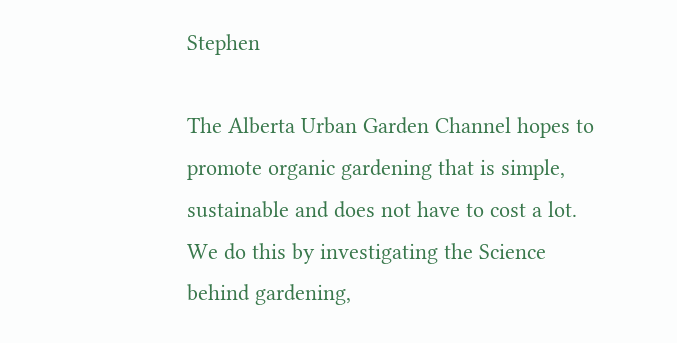Stephen

The Alberta Urban Garden Channel hopes to promote organic gardening that is simple, sustainable and does not have to cost a lot. We do this by investigating the Science behind gardening,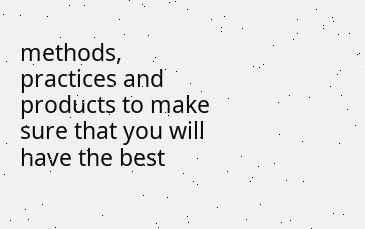methods, practices and products to make sure that you will have the best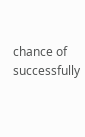chance of successfully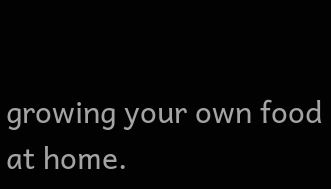growing your own food at home.